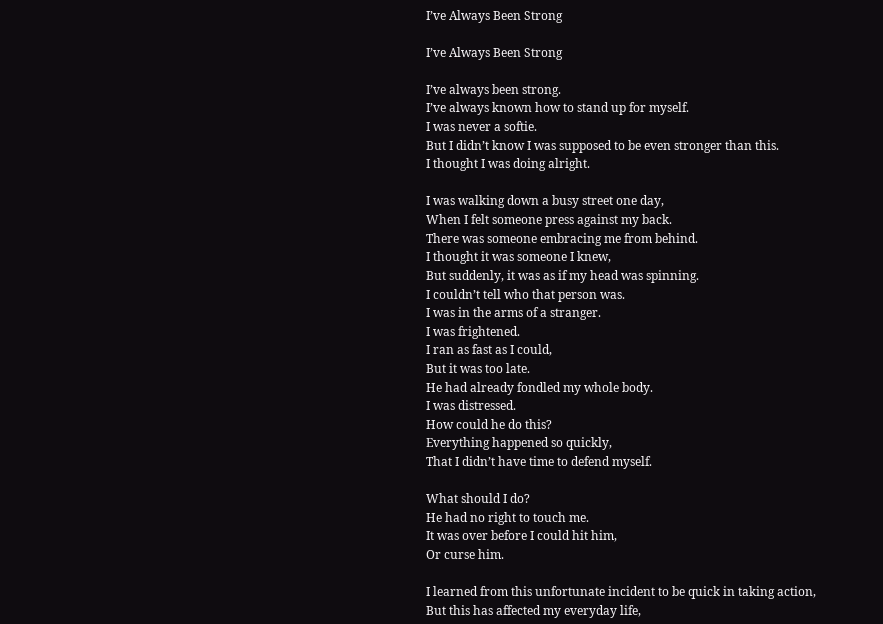I’ve Always Been Strong

I’ve Always Been Strong

I’ve always been strong.
I’ve always known how to stand up for myself.
I was never a softie.
But I didn’t know I was supposed to be even stronger than this.
I thought I was doing alright.

I was walking down a busy street one day,
When I felt someone press against my back.
There was someone embracing me from behind.
I thought it was someone I knew,
But suddenly, it was as if my head was spinning.
I couldn’t tell who that person was.
I was in the arms of a stranger.
I was frightened.
I ran as fast as I could,
But it was too late.
He had already fondled my whole body.
I was distressed.
How could he do this?
Everything happened so quickly,
That I didn’t have time to defend myself.

What should I do?
He had no right to touch me.
It was over before I could hit him,
Or curse him.

I learned from this unfortunate incident to be quick in taking action,
But this has affected my everyday life,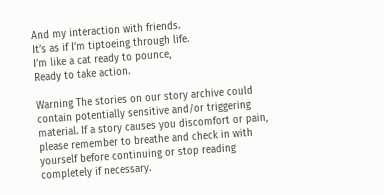And my interaction with friends.
It’s as if I’m tiptoeing through life.
I’m like a cat ready to pounce,
Ready to take action.

Warning The stories on our story archive could contain potentially sensitive and/or triggering material. If a story causes you discomfort or pain, please remember to breathe and check in with yourself before continuing or stop reading completely if necessary.